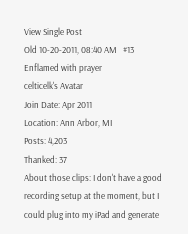View Single Post
Old 10-20-2011, 08:40 AM   #13
Enflamed with prayer
celticelk's Avatar
Join Date: Apr 2011
Location: Ann Arbor, MI
Posts: 4,203
Thanked: 37
About those clips: I don't have a good recording setup at the moment, but I could plug into my iPad and generate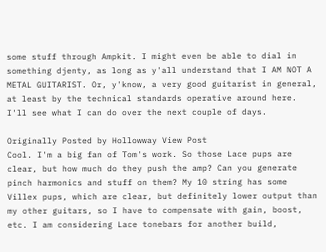some stuff through Ampkit. I might even be able to dial in something djenty, as long as y'all understand that I AM NOT A METAL GUITARIST. Or, y'know, a very good guitarist in general, at least by the technical standards operative around here. I'll see what I can do over the next couple of days.

Originally Posted by Hollowway View Post
Cool. I'm a big fan of Tom's work. So those Lace pups are clear, but how much do they push the amp? Can you generate pinch harmonics and stuff on them? My 10 string has some Villex pups, which are clear, but definitely lower output than my other guitars, so I have to compensate with gain, boost, etc. I am considering Lace tonebars for another build,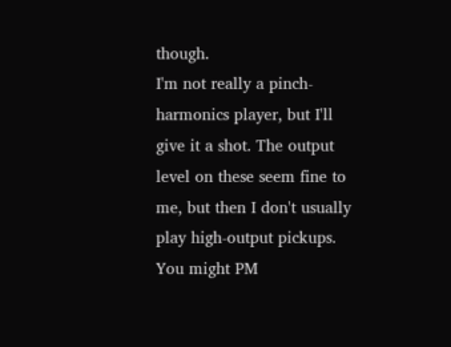though.
I'm not really a pinch-harmonics player, but I'll give it a shot. The output level on these seem fine to me, but then I don't usually play high-output pickups. You might PM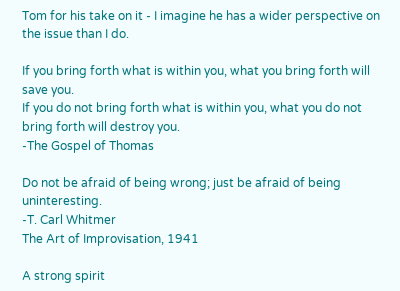Tom for his take on it - I imagine he has a wider perspective on the issue than I do.

If you bring forth what is within you, what you bring forth will save you.
If you do not bring forth what is within you, what you do not bring forth will destroy you.
-The Gospel of Thomas

Do not be afraid of being wrong; just be afraid of being uninteresting.
-T. Carl Whitmer
The Art of Improvisation, 1941

A strong spirit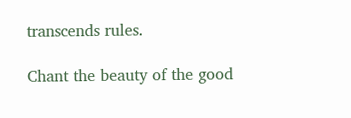transcends rules.

Chant the beauty of the good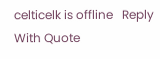celticelk is offline   Reply With Quote